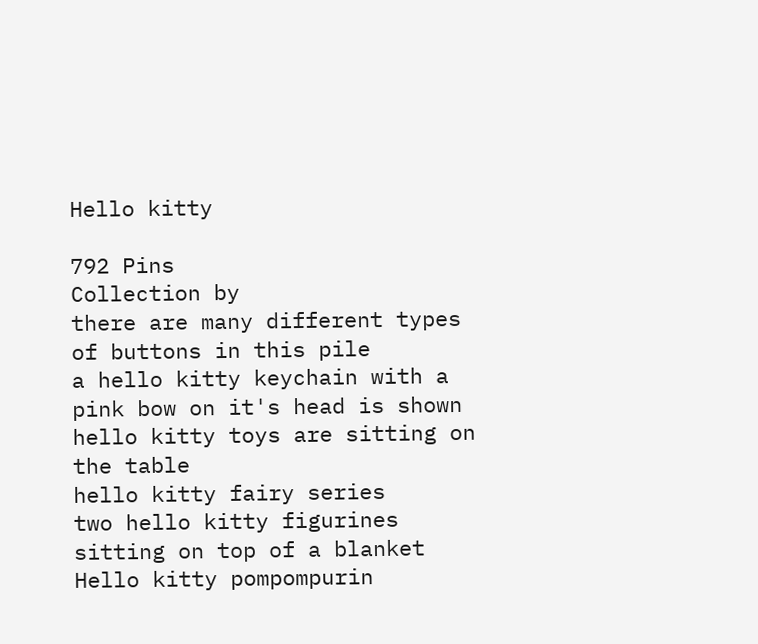Hello kitty

792 Pins
Collection by
there are many different types of buttons in this pile
a hello kitty keychain with a pink bow on it's head is shown
hello kitty toys are sitting on the table
hello kitty fairy series
two hello kitty figurines sitting on top of a blanket
Hello kitty pompompurin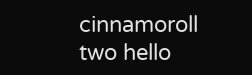cinnamoroll
two hello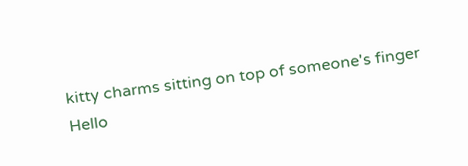kitty charms sitting on top of someone's finger
Hello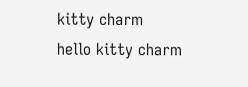kitty charm
hello kitty charm